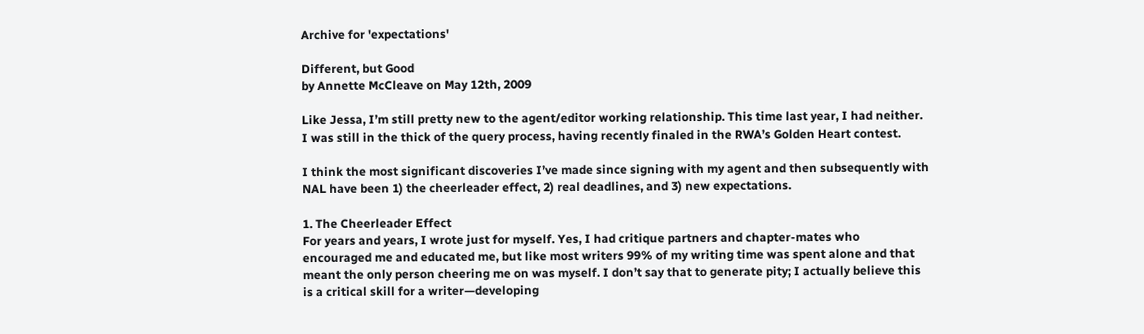Archive for 'expectations'

Different, but Good
by Annette McCleave on May 12th, 2009

Like Jessa, I’m still pretty new to the agent/editor working relationship. This time last year, I had neither. I was still in the thick of the query process, having recently finaled in the RWA’s Golden Heart contest.

I think the most significant discoveries I’ve made since signing with my agent and then subsequently with NAL have been 1) the cheerleader effect, 2) real deadlines, and 3) new expectations.

1. The Cheerleader Effect
For years and years, I wrote just for myself. Yes, I had critique partners and chapter-mates who encouraged me and educated me, but like most writers 99% of my writing time was spent alone and that meant the only person cheering me on was myself. I don’t say that to generate pity; I actually believe this is a critical skill for a writer—developing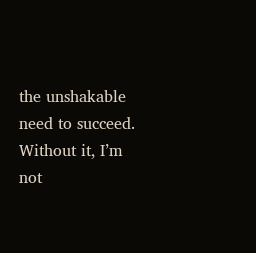the unshakable need to succeed. Without it, I’m not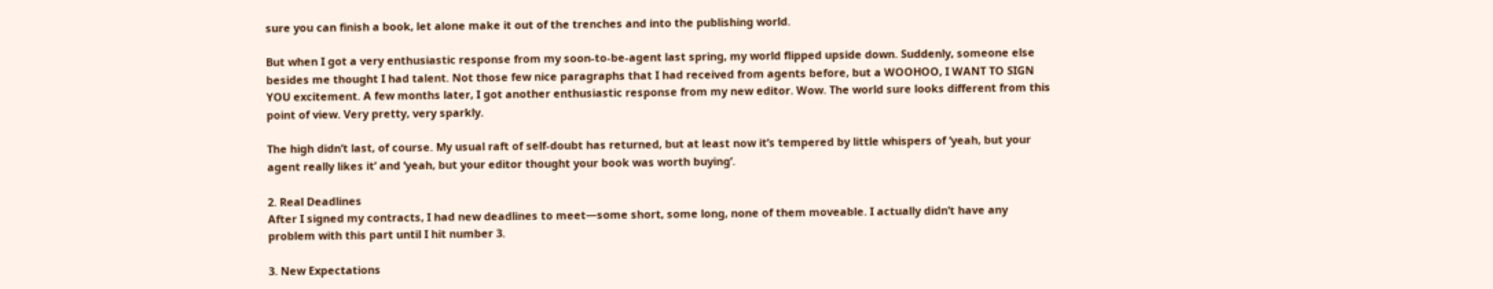sure you can finish a book, let alone make it out of the trenches and into the publishing world.

But when I got a very enthusiastic response from my soon-to-be-agent last spring, my world flipped upside down. Suddenly, someone else besides me thought I had talent. Not those few nice paragraphs that I had received from agents before, but a WOOHOO, I WANT TO SIGN YOU excitement. A few months later, I got another enthusiastic response from my new editor. Wow. The world sure looks different from this point of view. Very pretty, very sparkly.

The high didn’t last, of course. My usual raft of self-doubt has returned, but at least now it’s tempered by little whispers of ‘yeah, but your agent really likes it’ and ‘yeah, but your editor thought your book was worth buying’.

2. Real Deadlines
After I signed my contracts, I had new deadlines to meet—some short, some long, none of them moveable. I actually didn’t have any problem with this part until I hit number 3.

3. New Expectations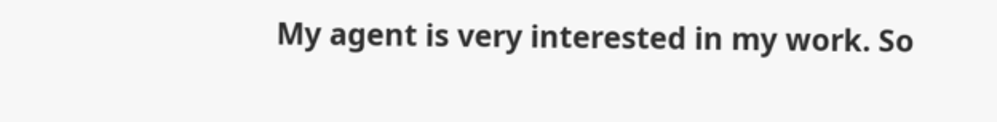My agent is very interested in my work. So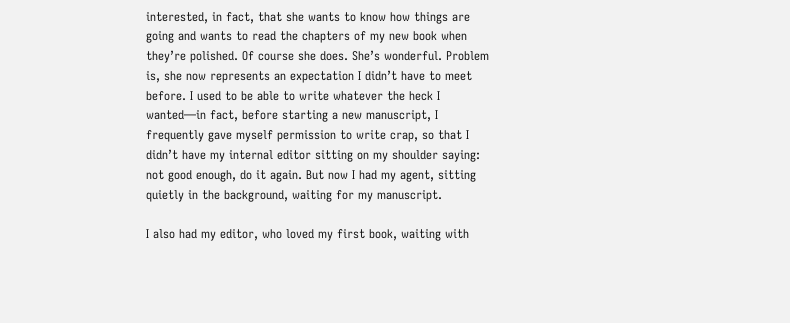interested, in fact, that she wants to know how things are going and wants to read the chapters of my new book when they’re polished. Of course she does. She’s wonderful. Problem is, she now represents an expectation I didn’t have to meet before. I used to be able to write whatever the heck I wanted—in fact, before starting a new manuscript, I frequently gave myself permission to write crap, so that I didn’t have my internal editor sitting on my shoulder saying: not good enough, do it again. But now I had my agent, sitting quietly in the background, waiting for my manuscript.

I also had my editor, who loved my first book, waiting with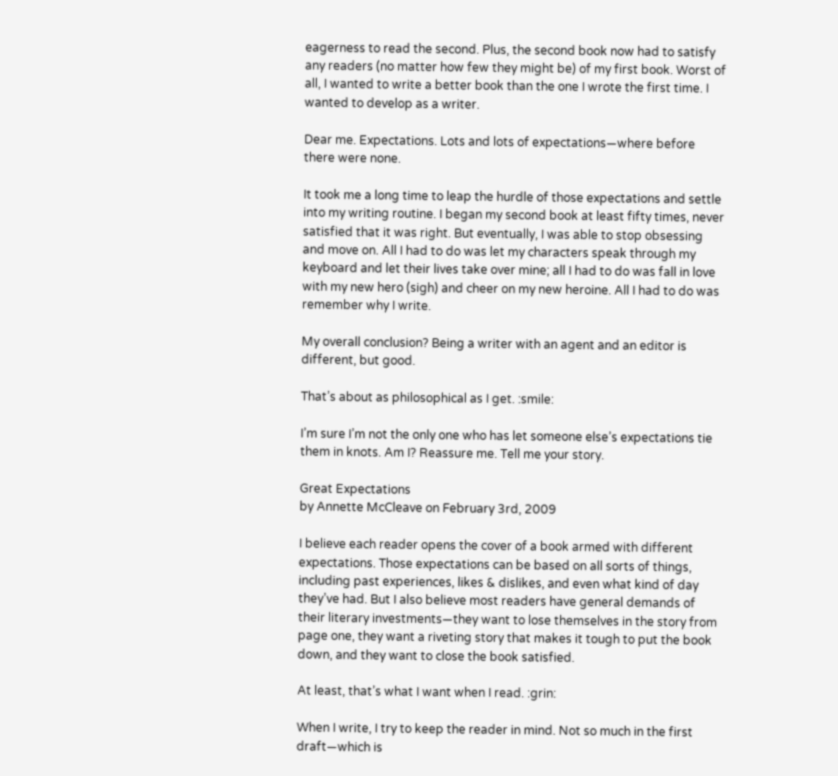eagerness to read the second. Plus, the second book now had to satisfy any readers (no matter how few they might be) of my first book. Worst of all, I wanted to write a better book than the one I wrote the first time. I wanted to develop as a writer.

Dear me. Expectations. Lots and lots of expectations—where before there were none.

It took me a long time to leap the hurdle of those expectations and settle into my writing routine. I began my second book at least fifty times, never satisfied that it was right. But eventually, I was able to stop obsessing and move on. All I had to do was let my characters speak through my keyboard and let their lives take over mine; all I had to do was fall in love with my new hero (sigh) and cheer on my new heroine. All I had to do was remember why I write.

My overall conclusion? Being a writer with an agent and an editor is different, but good.

That’s about as philosophical as I get. :smile:

I’m sure I’m not the only one who has let someone else’s expectations tie them in knots. Am I? Reassure me. Tell me your story.

Great Expectations
by Annette McCleave on February 3rd, 2009

I believe each reader opens the cover of a book armed with different expectations. Those expectations can be based on all sorts of things, including past experiences, likes & dislikes, and even what kind of day they’ve had. But I also believe most readers have general demands of their literary investments—they want to lose themselves in the story from page one, they want a riveting story that makes it tough to put the book down, and they want to close the book satisfied.

At least, that’s what I want when I read. :grin:

When I write, I try to keep the reader in mind. Not so much in the first draft—which is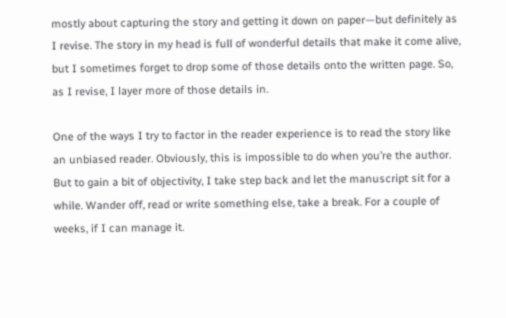mostly about capturing the story and getting it down on paper—but definitely as I revise. The story in my head is full of wonderful details that make it come alive, but I sometimes forget to drop some of those details onto the written page. So, as I revise, I layer more of those details in.

One of the ways I try to factor in the reader experience is to read the story like an unbiased reader. Obviously, this is impossible to do when you’re the author. But to gain a bit of objectivity, I take step back and let the manuscript sit for a while. Wander off, read or write something else, take a break. For a couple of weeks, if I can manage it.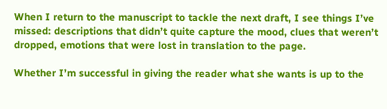When I return to the manuscript to tackle the next draft, I see things I’ve missed: descriptions that didn’t quite capture the mood, clues that weren’t dropped, emotions that were lost in translation to the page.

Whether I’m successful in giving the reader what she wants is up to the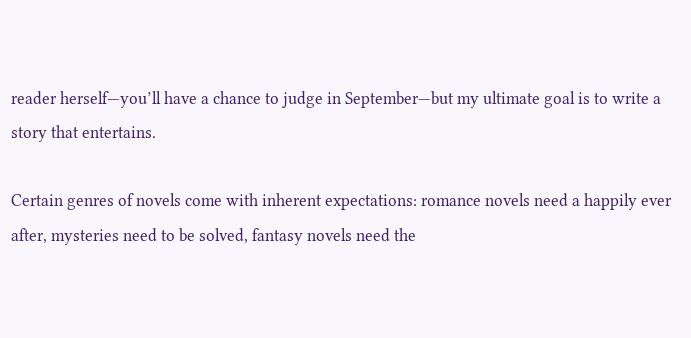reader herself—you’ll have a chance to judge in September—but my ultimate goal is to write a story that entertains.

Certain genres of novels come with inherent expectations: romance novels need a happily ever after, mysteries need to be solved, fantasy novels need the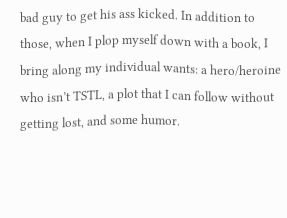bad guy to get his ass kicked. In addition to those, when I plop myself down with a book, I bring along my individual wants: a hero/heroine who isn’t TSTL, a plot that I can follow without getting lost, and some humor.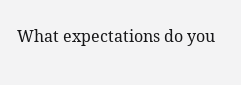What expectations do you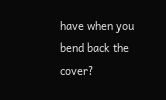have when you bend back the cover?